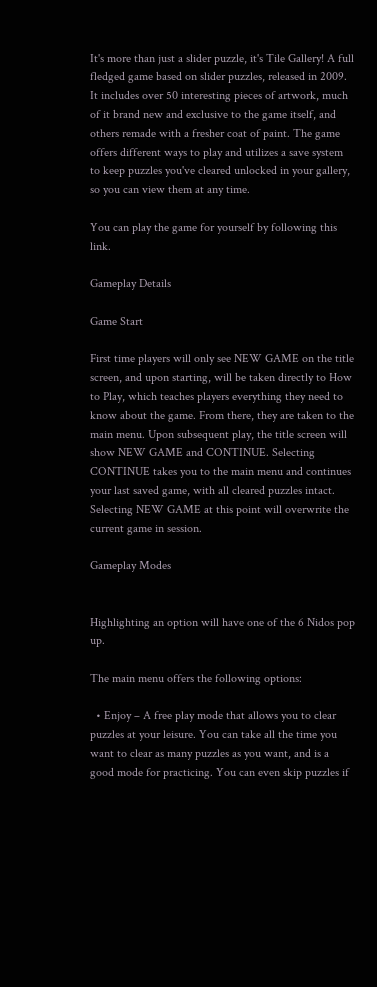It's more than just a slider puzzle, it's Tile Gallery! A full fledged game based on slider puzzles, released in 2009. It includes over 50 interesting pieces of artwork, much of it brand new and exclusive to the game itself, and others remade with a fresher coat of paint. The game offers different ways to play and utilizes a save system to keep puzzles you've cleared unlocked in your gallery, so you can view them at any time.

You can play the game for yourself by following this link.

Gameplay Details

Game Start

First time players will only see NEW GAME on the title screen, and upon starting, will be taken directly to How to Play, which teaches players everything they need to know about the game. From there, they are taken to the main menu. Upon subsequent play, the title screen will show NEW GAME and CONTINUE. Selecting CONTINUE takes you to the main menu and continues your last saved game, with all cleared puzzles intact. Selecting NEW GAME at this point will overwrite the current game in session.

Gameplay Modes


Highlighting an option will have one of the 6 Nidos pop up.

The main menu offers the following options:

  • Enjoy – A free play mode that allows you to clear puzzles at your leisure. You can take all the time you want to clear as many puzzles as you want, and is a good mode for practicing. You can even skip puzzles if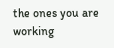the ones you are working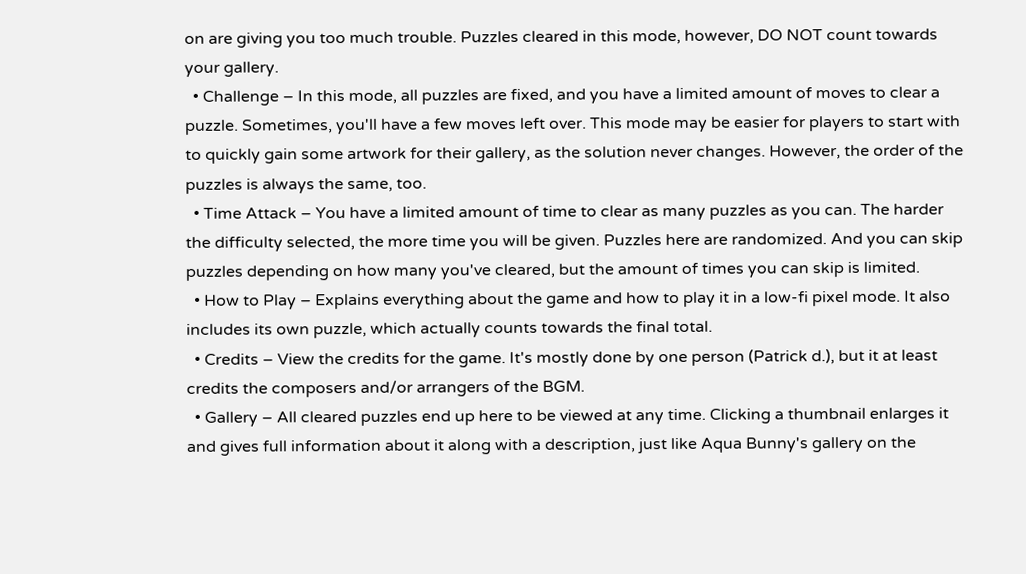on are giving you too much trouble. Puzzles cleared in this mode, however, DO NOT count towards your gallery.
  • Challenge – In this mode, all puzzles are fixed, and you have a limited amount of moves to clear a puzzle. Sometimes, you'll have a few moves left over. This mode may be easier for players to start with to quickly gain some artwork for their gallery, as the solution never changes. However, the order of the puzzles is always the same, too.
  • Time Attack – You have a limited amount of time to clear as many puzzles as you can. The harder the difficulty selected, the more time you will be given. Puzzles here are randomized. And you can skip puzzles depending on how many you've cleared, but the amount of times you can skip is limited.
  • How to Play – Explains everything about the game and how to play it in a low-fi pixel mode. It also includes its own puzzle, which actually counts towards the final total.
  • Credits – View the credits for the game. It's mostly done by one person (Patrick d.), but it at least credits the composers and/or arrangers of the BGM.
  • Gallery – All cleared puzzles end up here to be viewed at any time. Clicking a thumbnail enlarges it and gives full information about it along with a description, just like Aqua Bunny's gallery on the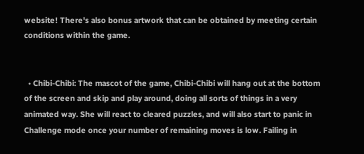website! There's also bonus artwork that can be obtained by meeting certain conditions within the game.


  • Chibi-Chibi: The mascot of the game, Chibi-Chibi will hang out at the bottom of the screen and skip and play around, doing all sorts of things in a very animated way. She will react to cleared puzzles, and will also start to panic in Challenge mode once your number of remaining moves is low. Failing in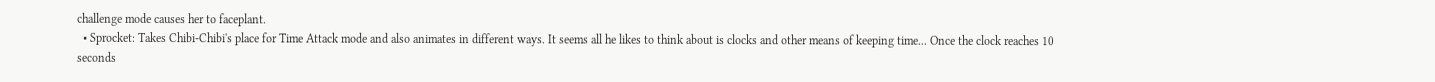challenge mode causes her to faceplant.
  • Sprocket: Takes Chibi-Chibi's place for Time Attack mode and also animates in different ways. It seems all he likes to think about is clocks and other means of keeping time... Once the clock reaches 10 seconds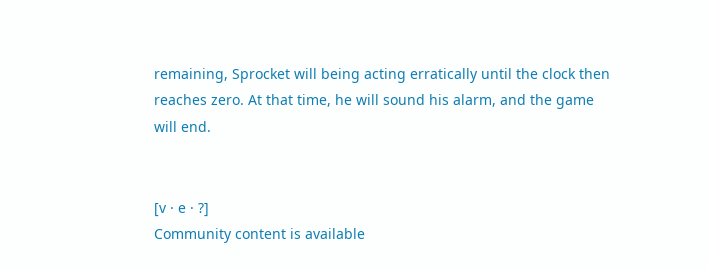remaining, Sprocket will being acting erratically until the clock then reaches zero. At that time, he will sound his alarm, and the game will end.


[v · e · ?]
Community content is available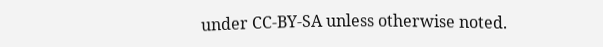under CC-BY-SA unless otherwise noted.